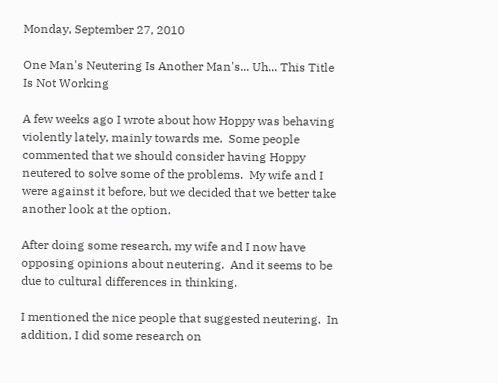Monday, September 27, 2010

One Man's Neutering Is Another Man's... Uh... This Title Is Not Working

A few weeks ago I wrote about how Hoppy was behaving violently lately, mainly towards me.  Some people commented that we should consider having Hoppy neutered to solve some of the problems.  My wife and I were against it before, but we decided that we better take another look at the option.

After doing some research, my wife and I now have opposing opinions about neutering.  And it seems to be due to cultural differences in thinking.

I mentioned the nice people that suggested neutering.  In addition, I did some research on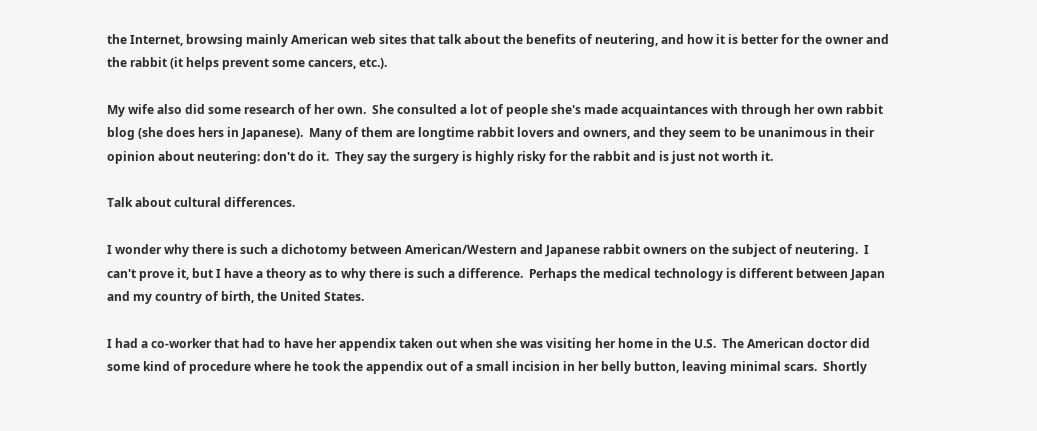the Internet, browsing mainly American web sites that talk about the benefits of neutering, and how it is better for the owner and the rabbit (it helps prevent some cancers, etc.).

My wife also did some research of her own.  She consulted a lot of people she's made acquaintances with through her own rabbit blog (she does hers in Japanese).  Many of them are longtime rabbit lovers and owners, and they seem to be unanimous in their opinion about neutering: don't do it.  They say the surgery is highly risky for the rabbit and is just not worth it.

Talk about cultural differences.

I wonder why there is such a dichotomy between American/Western and Japanese rabbit owners on the subject of neutering.  I can't prove it, but I have a theory as to why there is such a difference.  Perhaps the medical technology is different between Japan and my country of birth, the United States.

I had a co-worker that had to have her appendix taken out when she was visiting her home in the U.S.  The American doctor did some kind of procedure where he took the appendix out of a small incision in her belly button, leaving minimal scars.  Shortly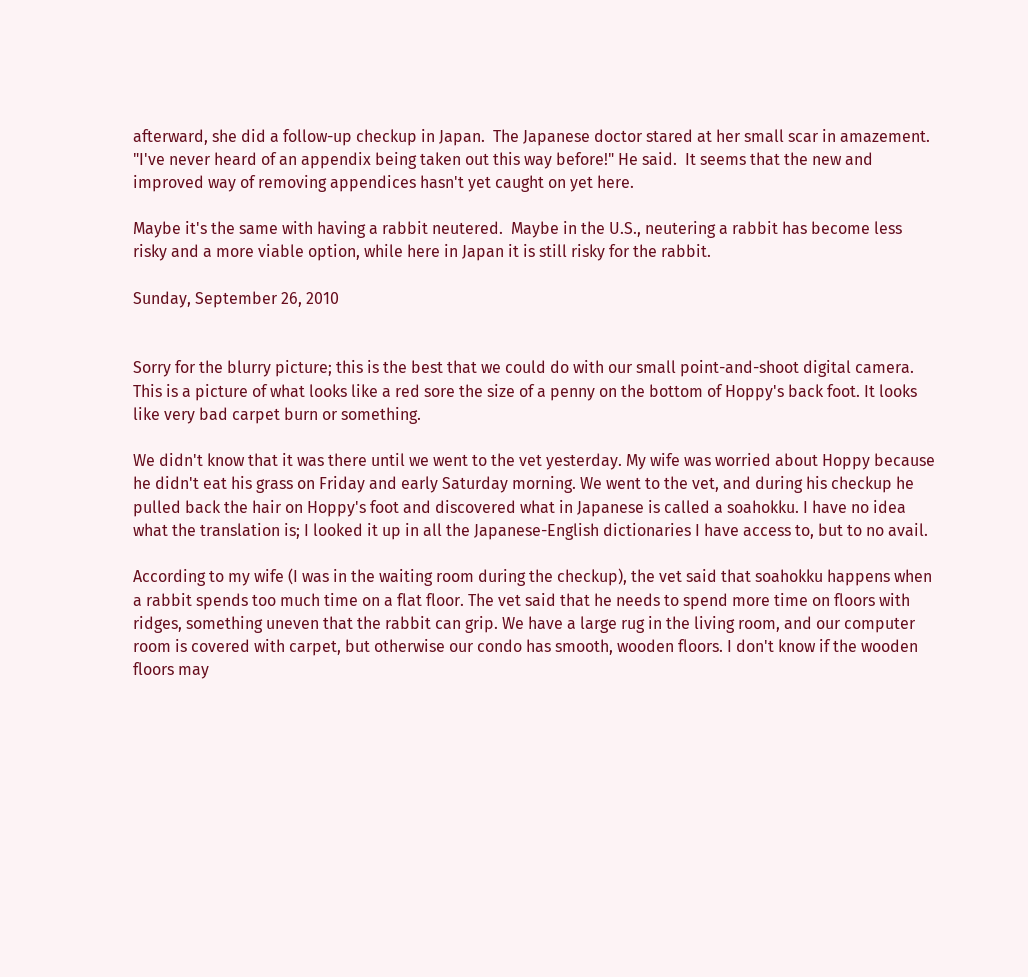afterward, she did a follow-up checkup in Japan.  The Japanese doctor stared at her small scar in amazement.  "I've never heard of an appendix being taken out this way before!" He said.  It seems that the new and improved way of removing appendices hasn't yet caught on yet here.

Maybe it's the same with having a rabbit neutered.  Maybe in the U.S., neutering a rabbit has become less risky and a more viable option, while here in Japan it is still risky for the rabbit.

Sunday, September 26, 2010


Sorry for the blurry picture; this is the best that we could do with our small point-and-shoot digital camera. This is a picture of what looks like a red sore the size of a penny on the bottom of Hoppy's back foot. It looks like very bad carpet burn or something.

We didn't know that it was there until we went to the vet yesterday. My wife was worried about Hoppy because he didn't eat his grass on Friday and early Saturday morning. We went to the vet, and during his checkup he pulled back the hair on Hoppy's foot and discovered what in Japanese is called a soahokku. I have no idea what the translation is; I looked it up in all the Japanese-English dictionaries I have access to, but to no avail.

According to my wife (I was in the waiting room during the checkup), the vet said that soahokku happens when a rabbit spends too much time on a flat floor. The vet said that he needs to spend more time on floors with ridges, something uneven that the rabbit can grip. We have a large rug in the living room, and our computer room is covered with carpet, but otherwise our condo has smooth, wooden floors. I don't know if the wooden floors may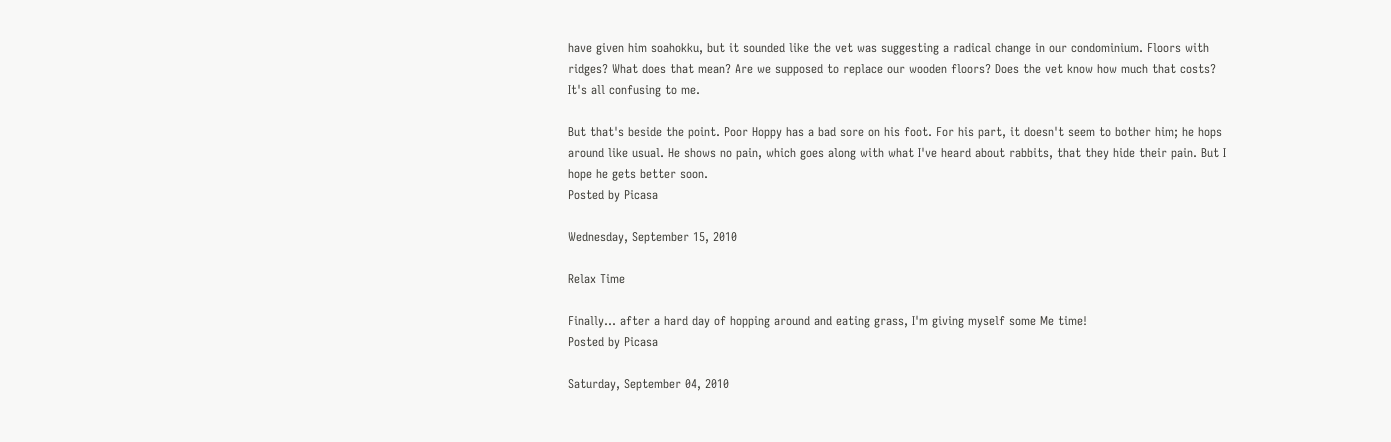have given him soahokku, but it sounded like the vet was suggesting a radical change in our condominium. Floors with ridges? What does that mean? Are we supposed to replace our wooden floors? Does the vet know how much that costs? It's all confusing to me.

But that's beside the point. Poor Hoppy has a bad sore on his foot. For his part, it doesn't seem to bother him; he hops around like usual. He shows no pain, which goes along with what I've heard about rabbits, that they hide their pain. But I hope he gets better soon.
Posted by Picasa

Wednesday, September 15, 2010

Relax Time

Finally... after a hard day of hopping around and eating grass, I'm giving myself some Me time!
Posted by Picasa

Saturday, September 04, 2010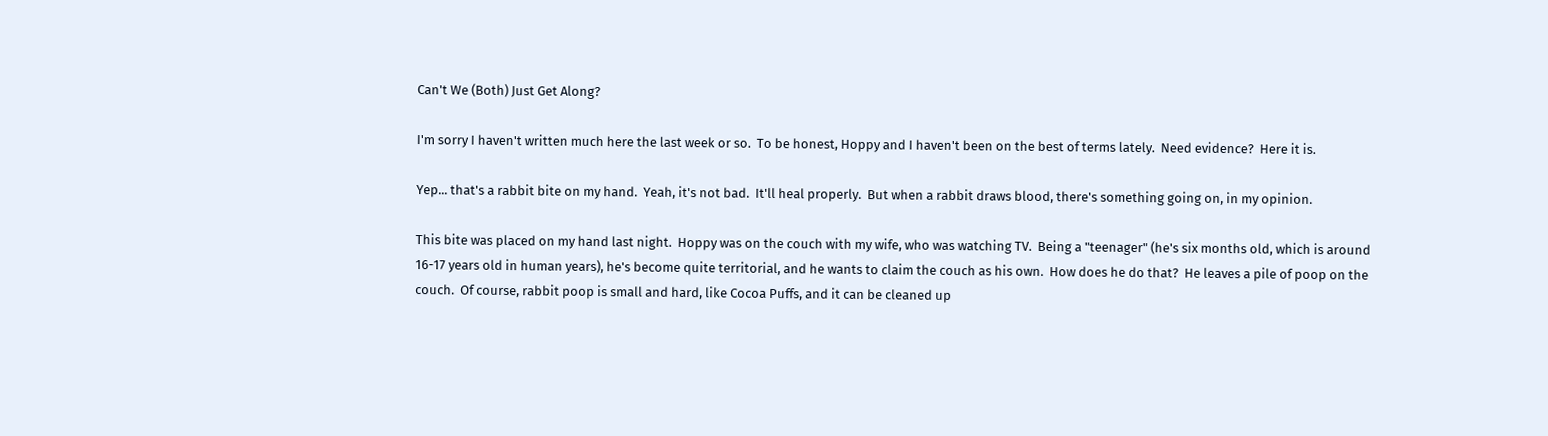Can't We (Both) Just Get Along?

I'm sorry I haven't written much here the last week or so.  To be honest, Hoppy and I haven't been on the best of terms lately.  Need evidence?  Here it is.

Yep... that's a rabbit bite on my hand.  Yeah, it's not bad.  It'll heal properly.  But when a rabbit draws blood, there's something going on, in my opinion.

This bite was placed on my hand last night.  Hoppy was on the couch with my wife, who was watching TV.  Being a "teenager" (he's six months old, which is around 16-17 years old in human years), he's become quite territorial, and he wants to claim the couch as his own.  How does he do that?  He leaves a pile of poop on the couch.  Of course, rabbit poop is small and hard, like Cocoa Puffs, and it can be cleaned up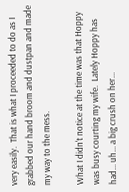very easily.  That is what I proceeded to do as I grabbed our hand broom and dustpan and made my way to the mess.

What I didn't notice at the time was that Hoppy was busy courting my wife.  Lately Hoppy has had... uh... a big crush on her...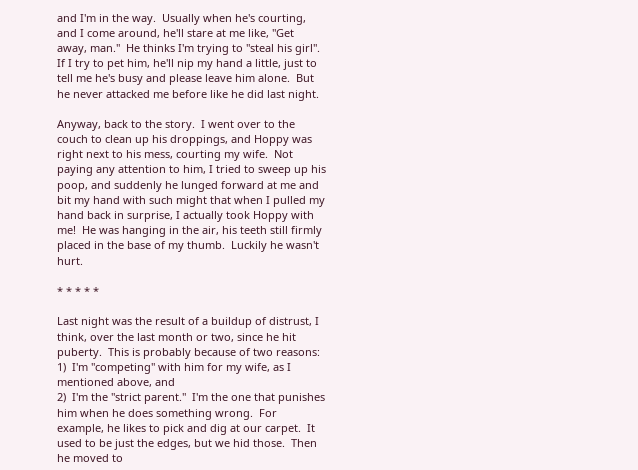and I'm in the way.  Usually when he's courting, and I come around, he'll stare at me like, "Get away, man."  He thinks I'm trying to "steal his girl".  If I try to pet him, he'll nip my hand a little, just to tell me he's busy and please leave him alone.  But he never attacked me before like he did last night.

Anyway, back to the story.  I went over to the couch to clean up his droppings, and Hoppy was right next to his mess, courting my wife.  Not paying any attention to him, I tried to sweep up his poop, and suddenly he lunged forward at me and bit my hand with such might that when I pulled my hand back in surprise, I actually took Hoppy with me!  He was hanging in the air, his teeth still firmly placed in the base of my thumb.  Luckily he wasn't hurt.

* * * * *

Last night was the result of a buildup of distrust, I think, over the last month or two, since he hit puberty.  This is probably because of two reasons:
1)  I'm "competing" with him for my wife, as I mentioned above, and
2)  I'm the "strict parent."  I'm the one that punishes him when he does something wrong.  For example, he likes to pick and dig at our carpet.  It used to be just the edges, but we hid those.  Then he moved to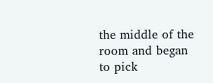the middle of the room and began to pick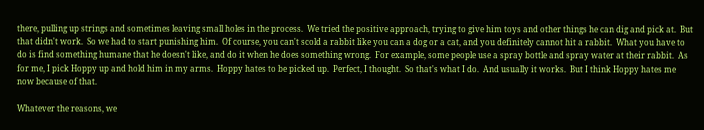there, pulling up strings and sometimes leaving small holes in the process.  We tried the positive approach, trying to give him toys and other things he can dig and pick at.  But that didn't work.  So we had to start punishing him.  Of course, you can't scold a rabbit like you can a dog or a cat, and you definitely cannot hit a rabbit.  What you have to do is find something humane that he doesn't like, and do it when he does something wrong.  For example, some people use a spray bottle and spray water at their rabbit.  As for me, I pick Hoppy up and hold him in my arms.  Hoppy hates to be picked up.  Perfect, I thought.  So that's what I do.  And usually it works.  But I think Hoppy hates me now because of that.

Whatever the reasons, we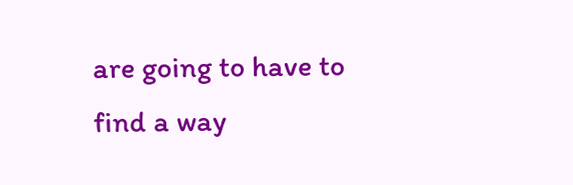are going to have to find a way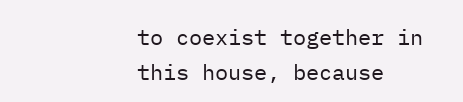to coexist together in this house, because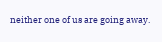neither one of us are going away.